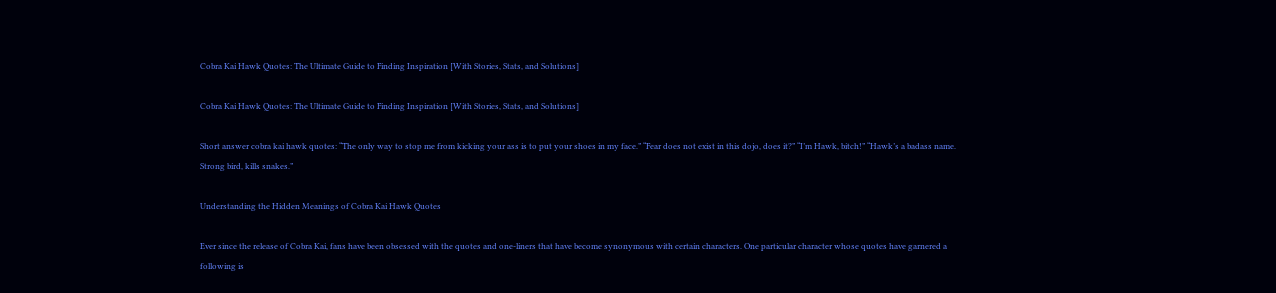Cobra Kai Hawk Quotes: The Ultimate Guide to Finding Inspiration [With Stories, Stats, and Solutions]

Cobra Kai Hawk Quotes: The Ultimate Guide to Finding Inspiration [With Stories, Stats, and Solutions]

Short answer cobra kai hawk quotes: “The only way to stop me from kicking your ass is to put your shoes in my face.” “Fear does not exist in this dojo, does it?” “I’m Hawk, bitch!” “Hawk’s a badass name. Strong bird, kills snakes.”

Understanding the Hidden Meanings of Cobra Kai Hawk Quotes

Ever since the release of Cobra Kai, fans have been obsessed with the quotes and one-liners that have become synonymous with certain characters. One particular character whose quotes have garnered a following is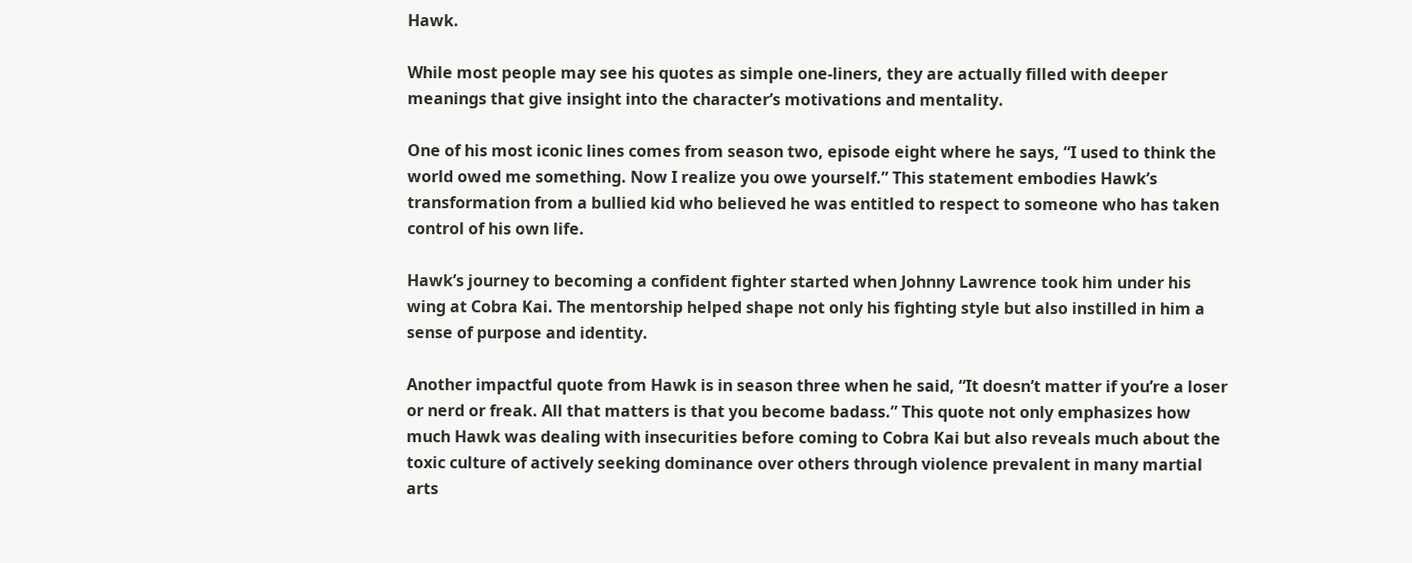Hawk.

While most people may see his quotes as simple one-liners, they are actually filled with deeper meanings that give insight into the character’s motivations and mentality.

One of his most iconic lines comes from season two, episode eight where he says, “I used to think the world owed me something. Now I realize you owe yourself.” This statement embodies Hawk’s transformation from a bullied kid who believed he was entitled to respect to someone who has taken control of his own life.

Hawk’s journey to becoming a confident fighter started when Johnny Lawrence took him under his wing at Cobra Kai. The mentorship helped shape not only his fighting style but also instilled in him a sense of purpose and identity.

Another impactful quote from Hawk is in season three when he said, “It doesn’t matter if you’re a loser or nerd or freak. All that matters is that you become badass.” This quote not only emphasizes how much Hawk was dealing with insecurities before coming to Cobra Kai but also reveals much about the toxic culture of actively seeking dominance over others through violence prevalent in many martial arts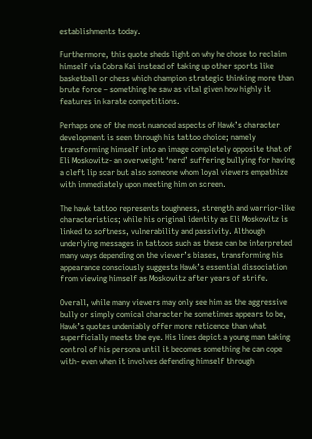establishments today.

Furthermore, this quote sheds light on why he chose to reclaim himself via Cobra Kai instead of taking up other sports like basketball or chess which champion strategic thinking more than brute force – something he saw as vital given how highly it features in karate competitions.

Perhaps one of the most nuanced aspects of Hawk’s character development is seen through his tattoo choice; namely transforming himself into an image completely opposite that of Eli Moskowitz- an overweight ‘nerd’ suffering bullying for having a cleft lip scar but also someone whom loyal viewers empathize with immediately upon meeting him on screen.

The hawk tattoo represents toughness, strength and warrior-like characteristics; while his original identity as Eli Moskowitz is linked to softness, vulnerability and passivity. Although underlying messages in tattoos such as these can be interpreted many ways depending on the viewer’s biases, transforming his appearance consciously suggests Hawk’s essential dissociation from viewing himself as Moskowitz after years of strife.

Overall, while many viewers may only see him as the aggressive bully or simply comical character he sometimes appears to be, Hawk’s quotes undeniably offer more reticence than what superficially meets the eye. His lines depict a young man taking control of his persona until it becomes something he can cope with- even when it involves defending himself through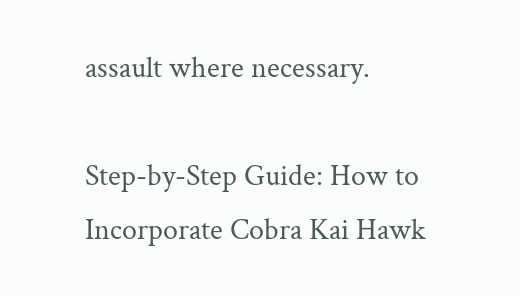assault where necessary.

Step-by-Step Guide: How to Incorporate Cobra Kai Hawk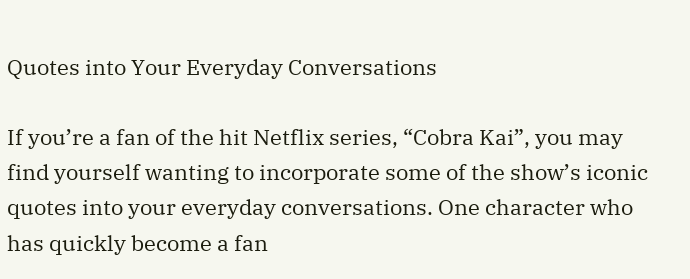Quotes into Your Everyday Conversations

If you’re a fan of the hit Netflix series, “Cobra Kai”, you may find yourself wanting to incorporate some of the show’s iconic quotes into your everyday conversations. One character who has quickly become a fan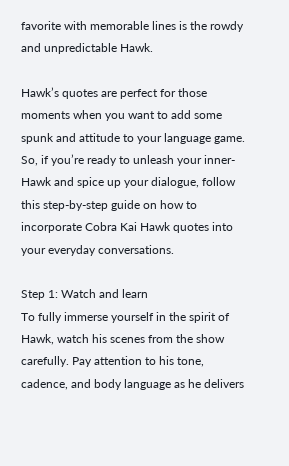favorite with memorable lines is the rowdy and unpredictable Hawk.

Hawk’s quotes are perfect for those moments when you want to add some spunk and attitude to your language game. So, if you’re ready to unleash your inner-Hawk and spice up your dialogue, follow this step-by-step guide on how to incorporate Cobra Kai Hawk quotes into your everyday conversations.

Step 1: Watch and learn
To fully immerse yourself in the spirit of Hawk, watch his scenes from the show carefully. Pay attention to his tone, cadence, and body language as he delivers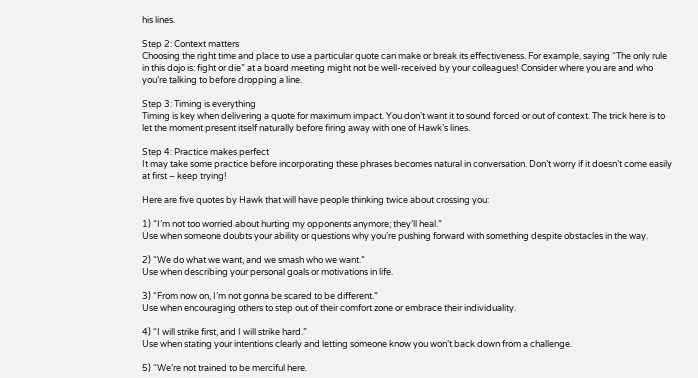his lines.

Step 2: Context matters
Choosing the right time and place to use a particular quote can make or break its effectiveness. For example, saying “The only rule in this dojo is: fight or die” at a board meeting might not be well-received by your colleagues! Consider where you are and who you’re talking to before dropping a line.

Step 3: Timing is everything
Timing is key when delivering a quote for maximum impact. You don’t want it to sound forced or out of context. The trick here is to let the moment present itself naturally before firing away with one of Hawk’s lines.

Step 4: Practice makes perfect
It may take some practice before incorporating these phrases becomes natural in conversation. Don’t worry if it doesn’t come easily at first – keep trying!

Here are five quotes by Hawk that will have people thinking twice about crossing you:

1) “I’m not too worried about hurting my opponents anymore; they’ll heal.”
Use when someone doubts your ability or questions why you’re pushing forward with something despite obstacles in the way.

2) “We do what we want, and we smash who we want.”
Use when describing your personal goals or motivations in life.

3) “From now on, I’m not gonna be scared to be different.”
Use when encouraging others to step out of their comfort zone or embrace their individuality.

4) “I will strike first, and I will strike hard.”
Use when stating your intentions clearly and letting someone know you won’t back down from a challenge.

5) “We’re not trained to be merciful here.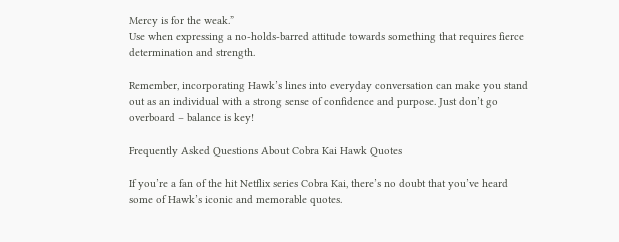Mercy is for the weak.”
Use when expressing a no-holds-barred attitude towards something that requires fierce determination and strength.

Remember, incorporating Hawk’s lines into everyday conversation can make you stand out as an individual with a strong sense of confidence and purpose. Just don’t go overboard – balance is key!

Frequently Asked Questions About Cobra Kai Hawk Quotes

If you’re a fan of the hit Netflix series Cobra Kai, there’s no doubt that you’ve heard some of Hawk’s iconic and memorable quotes.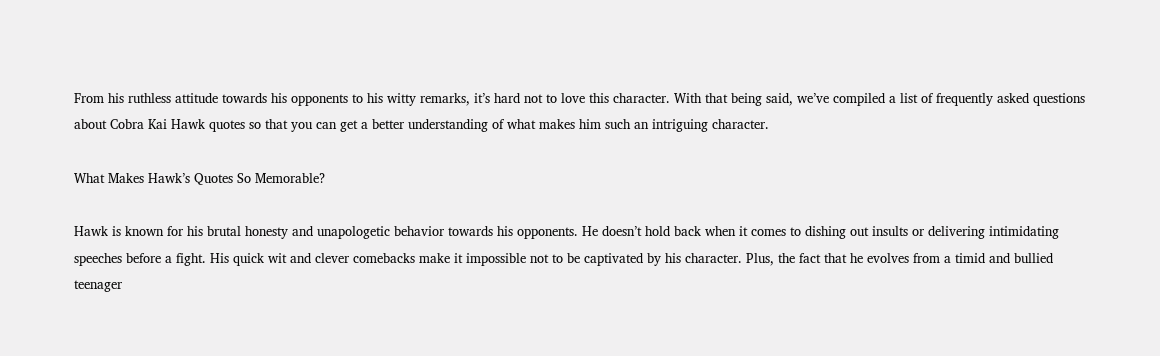From his ruthless attitude towards his opponents to his witty remarks, it’s hard not to love this character. With that being said, we’ve compiled a list of frequently asked questions about Cobra Kai Hawk quotes so that you can get a better understanding of what makes him such an intriguing character.

What Makes Hawk’s Quotes So Memorable?

Hawk is known for his brutal honesty and unapologetic behavior towards his opponents. He doesn’t hold back when it comes to dishing out insults or delivering intimidating speeches before a fight. His quick wit and clever comebacks make it impossible not to be captivated by his character. Plus, the fact that he evolves from a timid and bullied teenager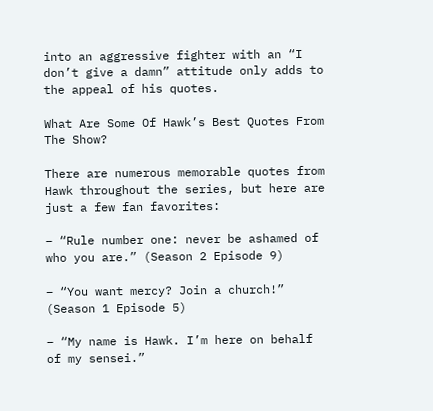into an aggressive fighter with an “I don’t give a damn” attitude only adds to the appeal of his quotes.

What Are Some Of Hawk’s Best Quotes From The Show?

There are numerous memorable quotes from Hawk throughout the series, but here are just a few fan favorites:

– “Rule number one: never be ashamed of who you are.” (Season 2 Episode 9)

– “You want mercy? Join a church!” (Season 1 Episode 5)

– “My name is Hawk. I’m here on behalf of my sensei.”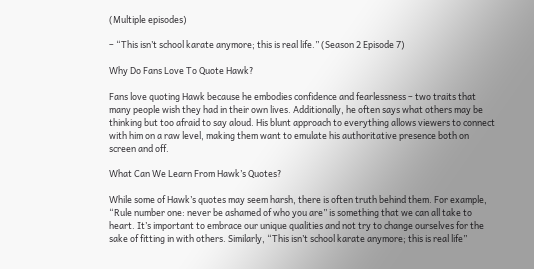(Multiple episodes)

– “This isn’t school karate anymore; this is real life.” (Season 2 Episode 7)

Why Do Fans Love To Quote Hawk?

Fans love quoting Hawk because he embodies confidence and fearlessness – two traits that many people wish they had in their own lives. Additionally, he often says what others may be thinking but too afraid to say aloud. His blunt approach to everything allows viewers to connect with him on a raw level, making them want to emulate his authoritative presence both on screen and off.

What Can We Learn From Hawk’s Quotes?

While some of Hawk’s quotes may seem harsh, there is often truth behind them. For example, “Rule number one: never be ashamed of who you are” is something that we can all take to heart. It’s important to embrace our unique qualities and not try to change ourselves for the sake of fitting in with others. Similarly, “This isn’t school karate anymore; this is real life”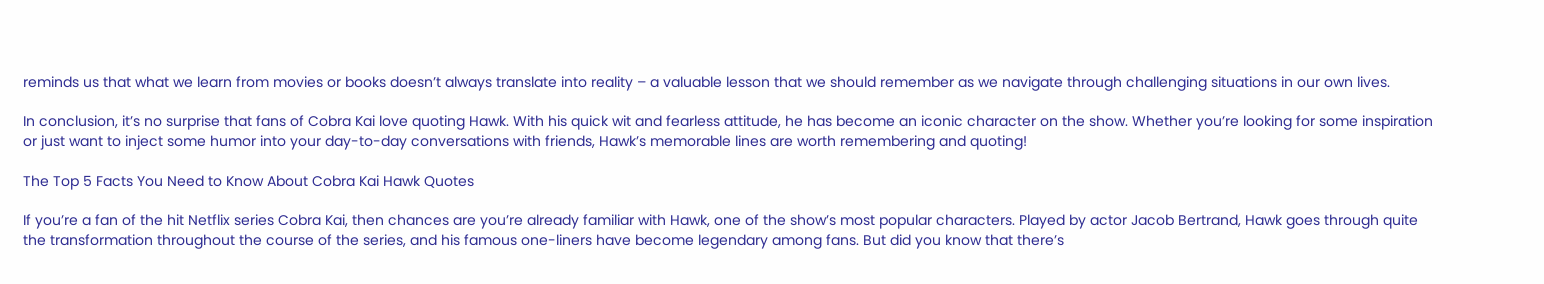reminds us that what we learn from movies or books doesn’t always translate into reality – a valuable lesson that we should remember as we navigate through challenging situations in our own lives.

In conclusion, it’s no surprise that fans of Cobra Kai love quoting Hawk. With his quick wit and fearless attitude, he has become an iconic character on the show. Whether you’re looking for some inspiration or just want to inject some humor into your day-to-day conversations with friends, Hawk’s memorable lines are worth remembering and quoting!

The Top 5 Facts You Need to Know About Cobra Kai Hawk Quotes

If you’re a fan of the hit Netflix series Cobra Kai, then chances are you’re already familiar with Hawk, one of the show’s most popular characters. Played by actor Jacob Bertrand, Hawk goes through quite the transformation throughout the course of the series, and his famous one-liners have become legendary among fans. But did you know that there’s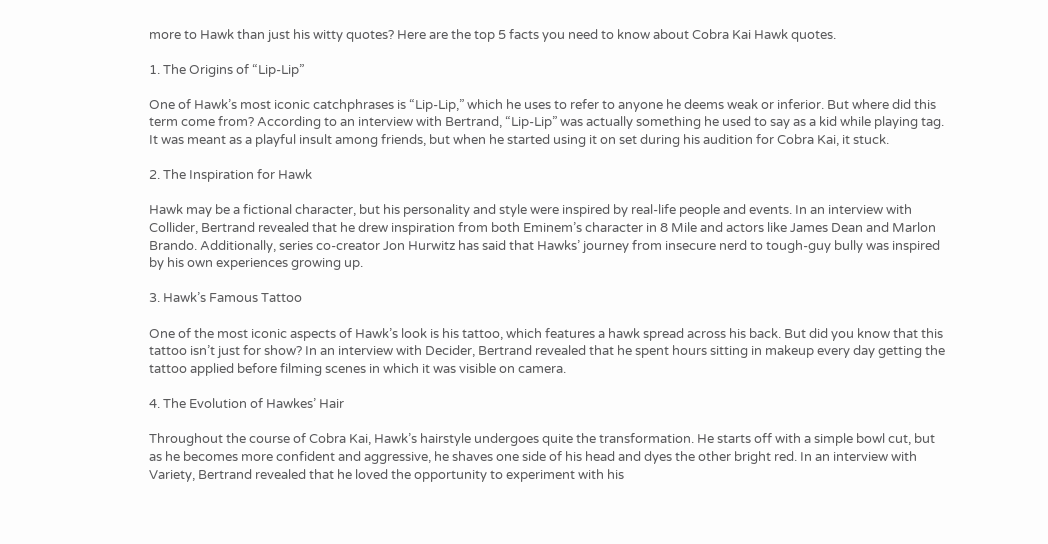more to Hawk than just his witty quotes? Here are the top 5 facts you need to know about Cobra Kai Hawk quotes.

1. The Origins of “Lip-Lip”

One of Hawk’s most iconic catchphrases is “Lip-Lip,” which he uses to refer to anyone he deems weak or inferior. But where did this term come from? According to an interview with Bertrand, “Lip-Lip” was actually something he used to say as a kid while playing tag. It was meant as a playful insult among friends, but when he started using it on set during his audition for Cobra Kai, it stuck.

2. The Inspiration for Hawk

Hawk may be a fictional character, but his personality and style were inspired by real-life people and events. In an interview with Collider, Bertrand revealed that he drew inspiration from both Eminem’s character in 8 Mile and actors like James Dean and Marlon Brando. Additionally, series co-creator Jon Hurwitz has said that Hawks’ journey from insecure nerd to tough-guy bully was inspired by his own experiences growing up.

3. Hawk’s Famous Tattoo

One of the most iconic aspects of Hawk’s look is his tattoo, which features a hawk spread across his back. But did you know that this tattoo isn’t just for show? In an interview with Decider, Bertrand revealed that he spent hours sitting in makeup every day getting the tattoo applied before filming scenes in which it was visible on camera.

4. The Evolution of Hawkes’ Hair

Throughout the course of Cobra Kai, Hawk’s hairstyle undergoes quite the transformation. He starts off with a simple bowl cut, but as he becomes more confident and aggressive, he shaves one side of his head and dyes the other bright red. In an interview with Variety, Bertrand revealed that he loved the opportunity to experiment with his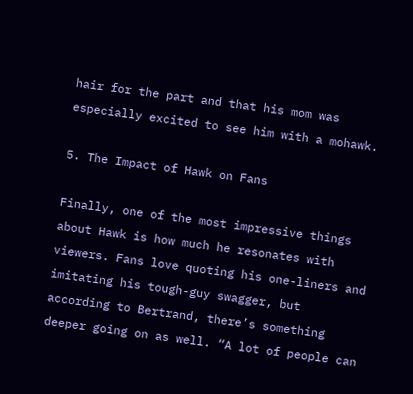hair for the part and that his mom was especially excited to see him with a mohawk.

5. The Impact of Hawk on Fans

Finally, one of the most impressive things about Hawk is how much he resonates with viewers. Fans love quoting his one-liners and imitating his tough-guy swagger, but according to Bertrand, there’s something deeper going on as well. “A lot of people can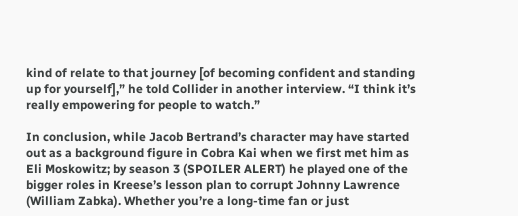kind of relate to that journey [of becoming confident and standing up for yourself],” he told Collider in another interview. “I think it’s really empowering for people to watch.”

In conclusion, while Jacob Bertrand’s character may have started out as a background figure in Cobra Kai when we first met him as Eli Moskowitz; by season 3 (SPOILER ALERT) he played one of the bigger roles in Kreese’s lesson plan to corrupt Johnny Lawrence (William Zabka). Whether you’re a long-time fan or just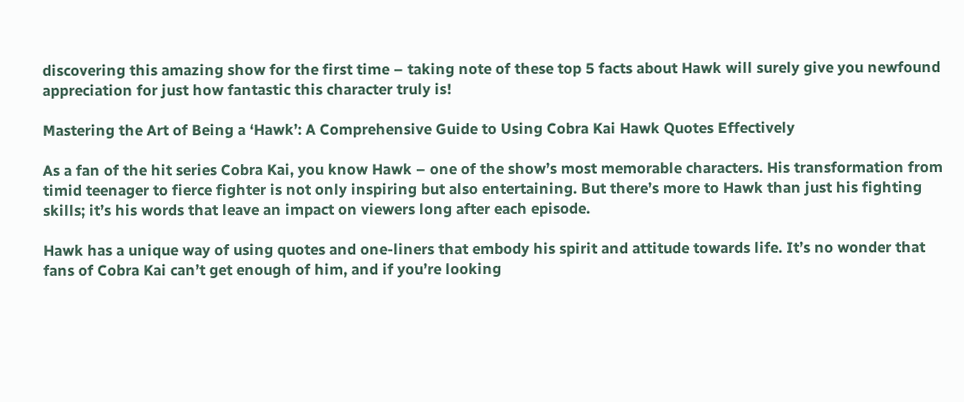discovering this amazing show for the first time – taking note of these top 5 facts about Hawk will surely give you newfound appreciation for just how fantastic this character truly is!

Mastering the Art of Being a ‘Hawk’: A Comprehensive Guide to Using Cobra Kai Hawk Quotes Effectively

As a fan of the hit series Cobra Kai, you know Hawk – one of the show’s most memorable characters. His transformation from timid teenager to fierce fighter is not only inspiring but also entertaining. But there’s more to Hawk than just his fighting skills; it’s his words that leave an impact on viewers long after each episode.

Hawk has a unique way of using quotes and one-liners that embody his spirit and attitude towards life. It’s no wonder that fans of Cobra Kai can’t get enough of him, and if you’re looking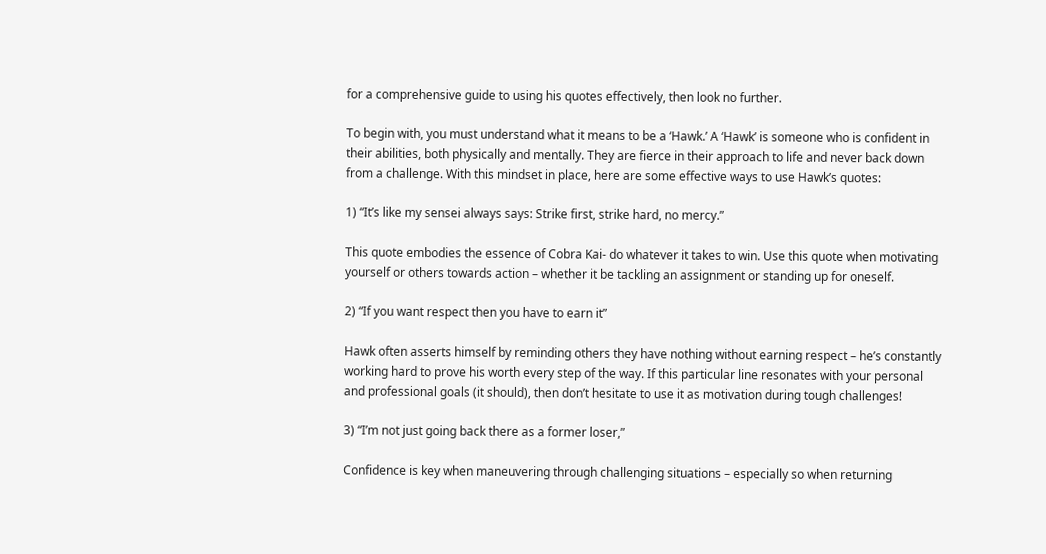for a comprehensive guide to using his quotes effectively, then look no further.

To begin with, you must understand what it means to be a ‘Hawk.’ A ‘Hawk’ is someone who is confident in their abilities, both physically and mentally. They are fierce in their approach to life and never back down from a challenge. With this mindset in place, here are some effective ways to use Hawk’s quotes:

1) “It’s like my sensei always says: Strike first, strike hard, no mercy.”

This quote embodies the essence of Cobra Kai- do whatever it takes to win. Use this quote when motivating yourself or others towards action – whether it be tackling an assignment or standing up for oneself.

2) “If you want respect then you have to earn it”

Hawk often asserts himself by reminding others they have nothing without earning respect – he’s constantly working hard to prove his worth every step of the way. If this particular line resonates with your personal and professional goals (it should), then don’t hesitate to use it as motivation during tough challenges!

3) “I’m not just going back there as a former loser,”

Confidence is key when maneuvering through challenging situations – especially so when returning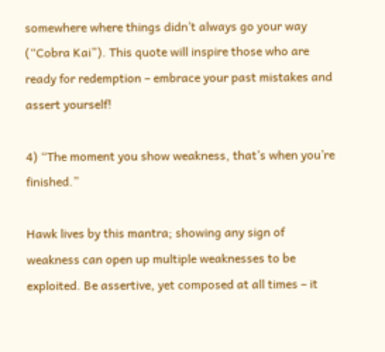somewhere where things didn’t always go your way (“Cobra Kai”). This quote will inspire those who are ready for redemption – embrace your past mistakes and assert yourself!

4) “The moment you show weakness, that’s when you’re finished.”

Hawk lives by this mantra; showing any sign of weakness can open up multiple weaknesses to be exploited. Be assertive, yet composed at all times – it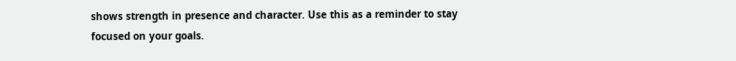shows strength in presence and character. Use this as a reminder to stay focused on your goals.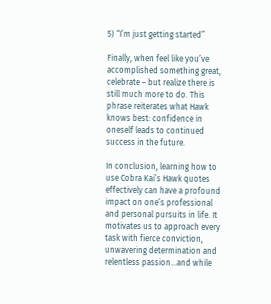5) “I’m just getting started”

Finally, when feel like you’ve accomplished something great, celebrate – but realize there is still much more to do. This phrase reiterates what Hawk knows best: confidence in oneself leads to continued success in the future.

In conclusion, learning how to use Cobra Kai’s Hawk quotes effectively can have a profound impact on one’s professional and personal pursuits in life. It motivates us to approach every task with fierce conviction, unwavering determination and relentless passion…and while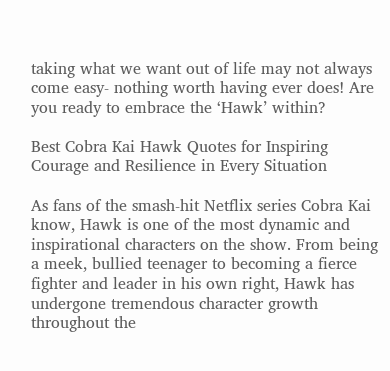taking what we want out of life may not always come easy- nothing worth having ever does! Are you ready to embrace the ‘Hawk’ within?

Best Cobra Kai Hawk Quotes for Inspiring Courage and Resilience in Every Situation

As fans of the smash-hit Netflix series Cobra Kai know, Hawk is one of the most dynamic and inspirational characters on the show. From being a meek, bullied teenager to becoming a fierce fighter and leader in his own right, Hawk has undergone tremendous character growth throughout the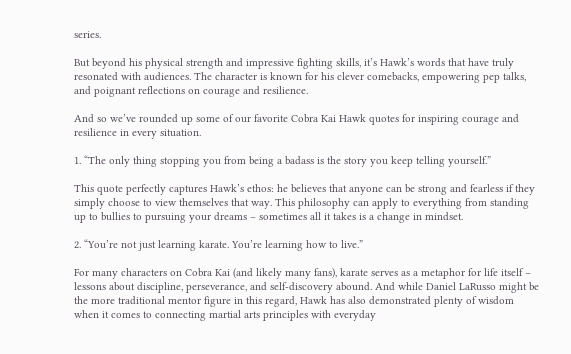series.

But beyond his physical strength and impressive fighting skills, it’s Hawk’s words that have truly resonated with audiences. The character is known for his clever comebacks, empowering pep talks, and poignant reflections on courage and resilience.

And so we’ve rounded up some of our favorite Cobra Kai Hawk quotes for inspiring courage and resilience in every situation.

1. “The only thing stopping you from being a badass is the story you keep telling yourself.”

This quote perfectly captures Hawk’s ethos: he believes that anyone can be strong and fearless if they simply choose to view themselves that way. This philosophy can apply to everything from standing up to bullies to pursuing your dreams – sometimes all it takes is a change in mindset.

2. “You’re not just learning karate. You’re learning how to live.”

For many characters on Cobra Kai (and likely many fans), karate serves as a metaphor for life itself – lessons about discipline, perseverance, and self-discovery abound. And while Daniel LaRusso might be the more traditional mentor figure in this regard, Hawk has also demonstrated plenty of wisdom when it comes to connecting martial arts principles with everyday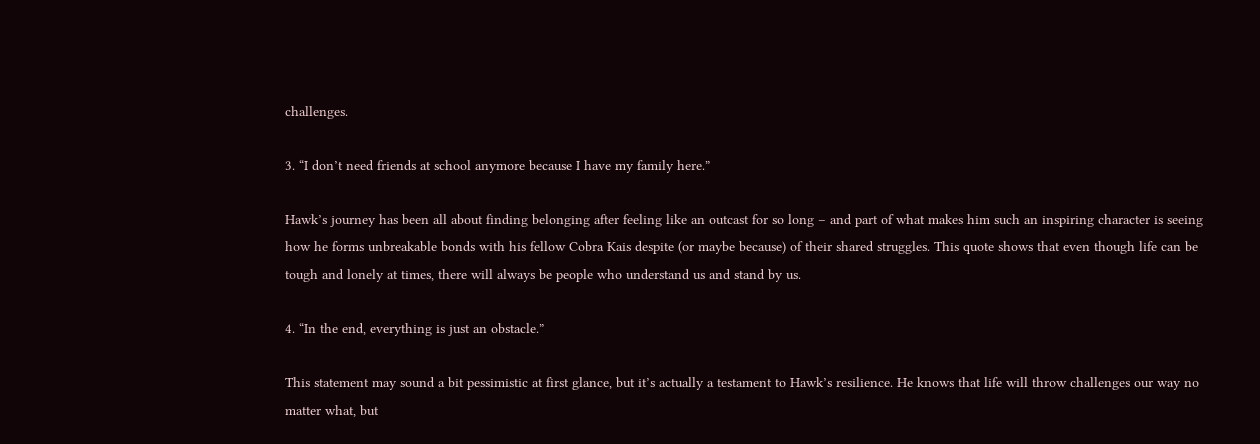challenges.

3. “I don’t need friends at school anymore because I have my family here.”

Hawk’s journey has been all about finding belonging after feeling like an outcast for so long – and part of what makes him such an inspiring character is seeing how he forms unbreakable bonds with his fellow Cobra Kais despite (or maybe because) of their shared struggles. This quote shows that even though life can be tough and lonely at times, there will always be people who understand us and stand by us.

4. “In the end, everything is just an obstacle.”

This statement may sound a bit pessimistic at first glance, but it’s actually a testament to Hawk’s resilience. He knows that life will throw challenges our way no matter what, but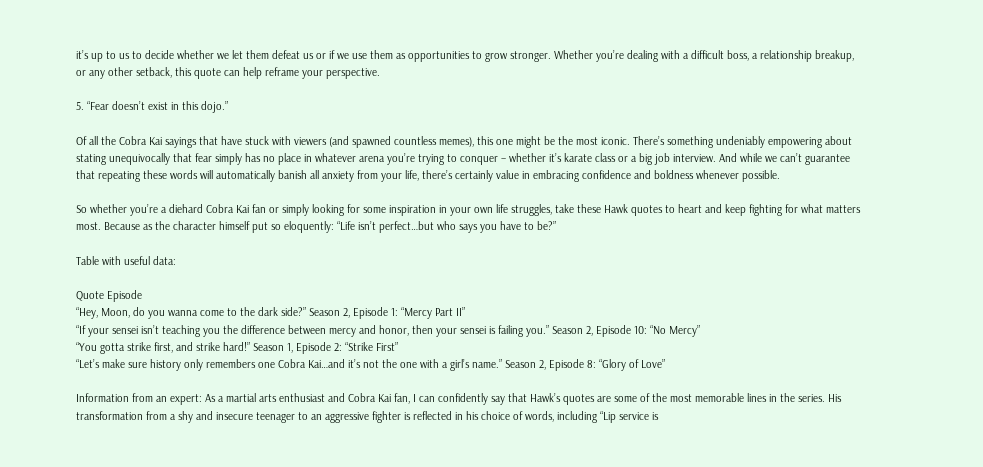it’s up to us to decide whether we let them defeat us or if we use them as opportunities to grow stronger. Whether you’re dealing with a difficult boss, a relationship breakup, or any other setback, this quote can help reframe your perspective.

5. “Fear doesn’t exist in this dojo.”

Of all the Cobra Kai sayings that have stuck with viewers (and spawned countless memes), this one might be the most iconic. There’s something undeniably empowering about stating unequivocally that fear simply has no place in whatever arena you’re trying to conquer – whether it’s karate class or a big job interview. And while we can’t guarantee that repeating these words will automatically banish all anxiety from your life, there’s certainly value in embracing confidence and boldness whenever possible.

So whether you’re a diehard Cobra Kai fan or simply looking for some inspiration in your own life struggles, take these Hawk quotes to heart and keep fighting for what matters most. Because as the character himself put so eloquently: “Life isn’t perfect…but who says you have to be?”

Table with useful data:

Quote Episode
“Hey, Moon, do you wanna come to the dark side?” Season 2, Episode 1: “Mercy Part II”
“If your sensei isn’t teaching you the difference between mercy and honor, then your sensei is failing you.” Season 2, Episode 10: “No Mercy”
“You gotta strike first, and strike hard!” Season 1, Episode 2: “Strike First”
“Let’s make sure history only remembers one Cobra Kai…and it’s not the one with a girl’s name.” Season 2, Episode 8: “Glory of Love”

Information from an expert: As a martial arts enthusiast and Cobra Kai fan, I can confidently say that Hawk’s quotes are some of the most memorable lines in the series. His transformation from a shy and insecure teenager to an aggressive fighter is reflected in his choice of words, including “Lip service is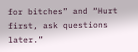for bitches” and “Hurt first, ask questions later.”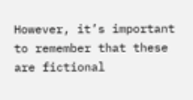However, it’s important to remember that these are fictional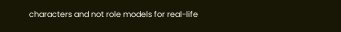characters and not role models for real-life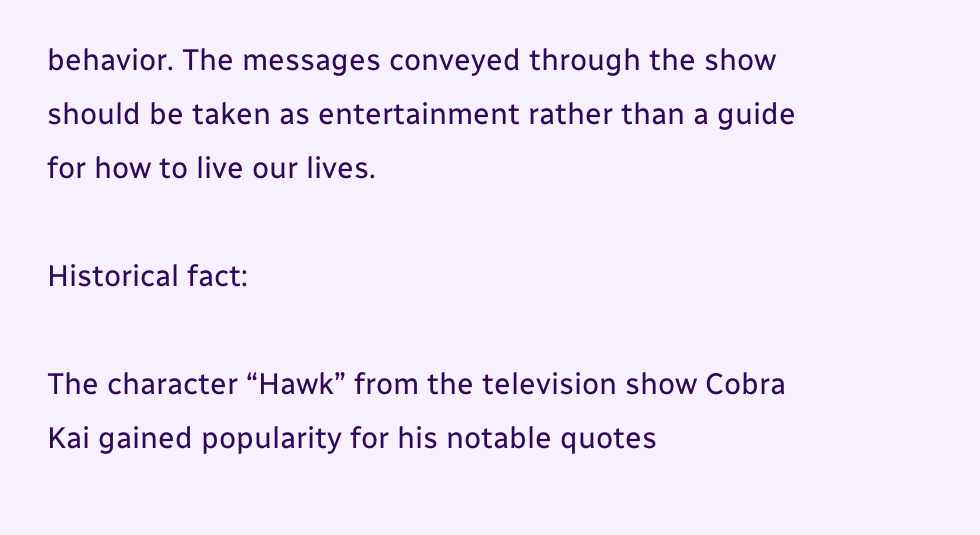behavior. The messages conveyed through the show should be taken as entertainment rather than a guide for how to live our lives.

Historical fact:

The character “Hawk” from the television show Cobra Kai gained popularity for his notable quotes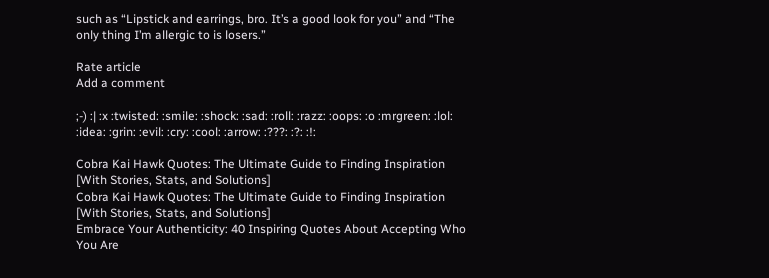such as “Lipstick and earrings, bro. It’s a good look for you” and “The only thing I’m allergic to is losers.”

Rate article
Add a comment

;-) :| :x :twisted: :smile: :shock: :sad: :roll: :razz: :oops: :o :mrgreen: :lol: :idea: :grin: :evil: :cry: :cool: :arrow: :???: :?: :!:

Cobra Kai Hawk Quotes: The Ultimate Guide to Finding Inspiration [With Stories, Stats, and Solutions]
Cobra Kai Hawk Quotes: The Ultimate Guide to Finding Inspiration [With Stories, Stats, and Solutions]
Embrace Your Authenticity: 40 Inspiring Quotes About Accepting Who You Are